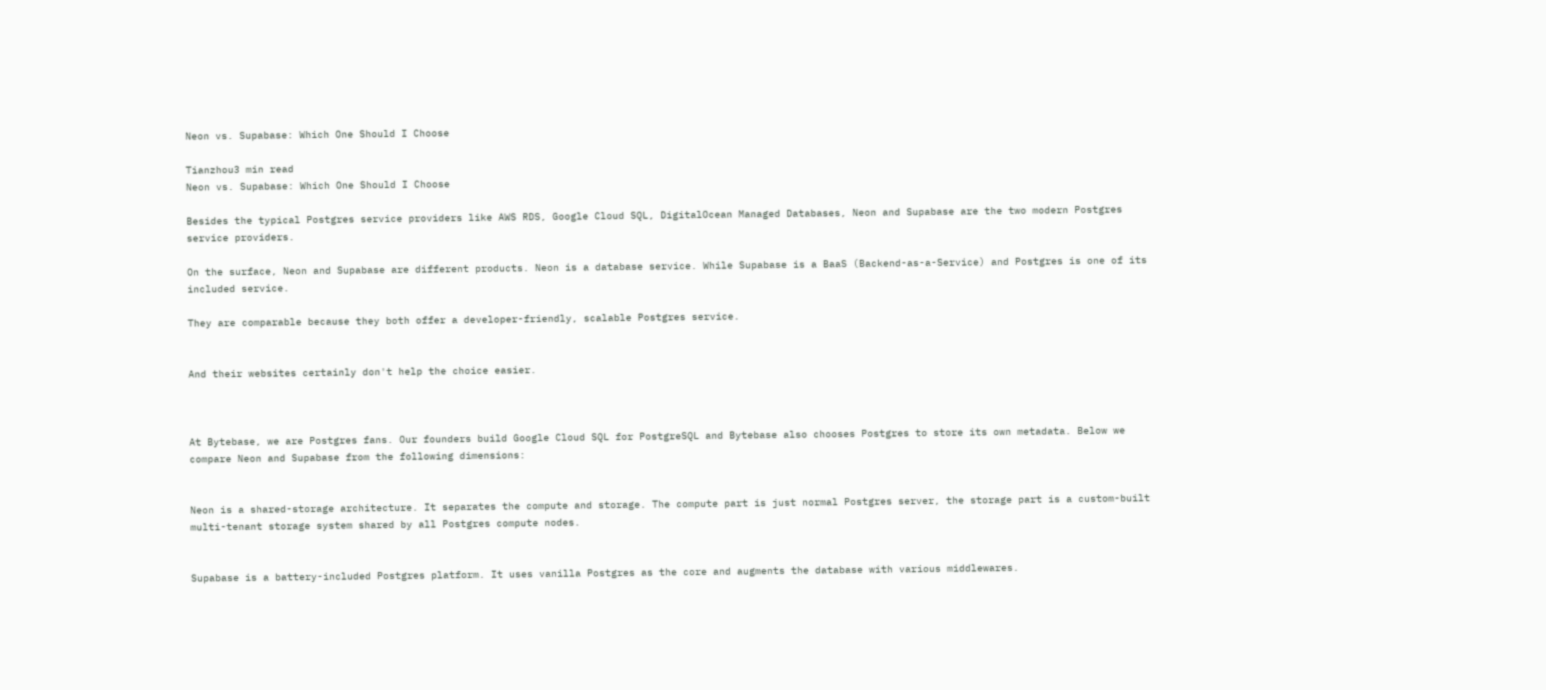Neon vs. Supabase: Which One Should I Choose

Tianzhou3 min read
Neon vs. Supabase: Which One Should I Choose

Besides the typical Postgres service providers like AWS RDS, Google Cloud SQL, DigitalOcean Managed Databases, Neon and Supabase are the two modern Postgres service providers.

On the surface, Neon and Supabase are different products. Neon is a database service. While Supabase is a BaaS (Backend-as-a-Service) and Postgres is one of its included service.

They are comparable because they both offer a developer-friendly, scalable Postgres service.


And their websites certainly don't help the choice easier.



At Bytebase, we are Postgres fans. Our founders build Google Cloud SQL for PostgreSQL and Bytebase also chooses Postgres to store its own metadata. Below we compare Neon and Supabase from the following dimensions:


Neon is a shared-storage architecture. It separates the compute and storage. The compute part is just normal Postgres server, the storage part is a custom-built multi-tenant storage system shared by all Postgres compute nodes.


Supabase is a battery-included Postgres platform. It uses vanilla Postgres as the core and augments the database with various middlewares.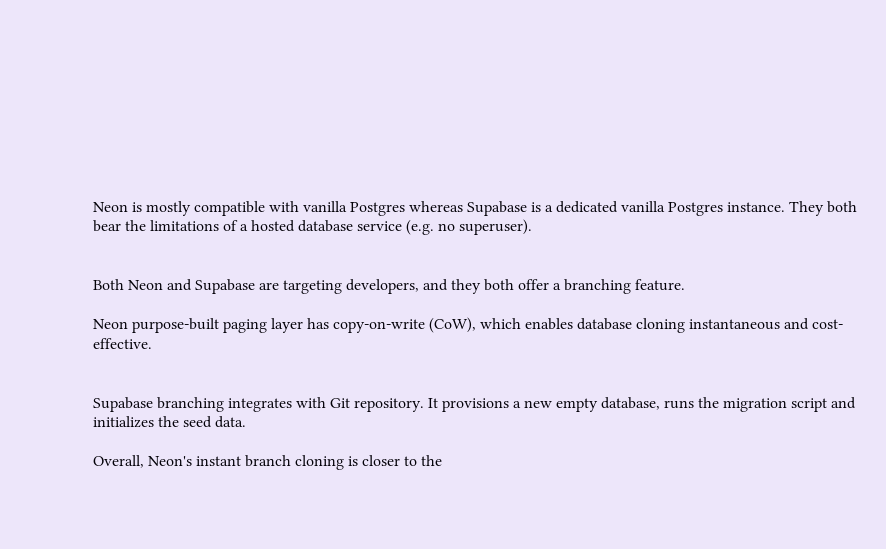Neon is mostly compatible with vanilla Postgres whereas Supabase is a dedicated vanilla Postgres instance. They both bear the limitations of a hosted database service (e.g. no superuser).


Both Neon and Supabase are targeting developers, and they both offer a branching feature.

Neon purpose-built paging layer has copy-on-write (CoW), which enables database cloning instantaneous and cost-effective.


Supabase branching integrates with Git repository. It provisions a new empty database, runs the migration script and initializes the seed data.

Overall, Neon's instant branch cloning is closer to the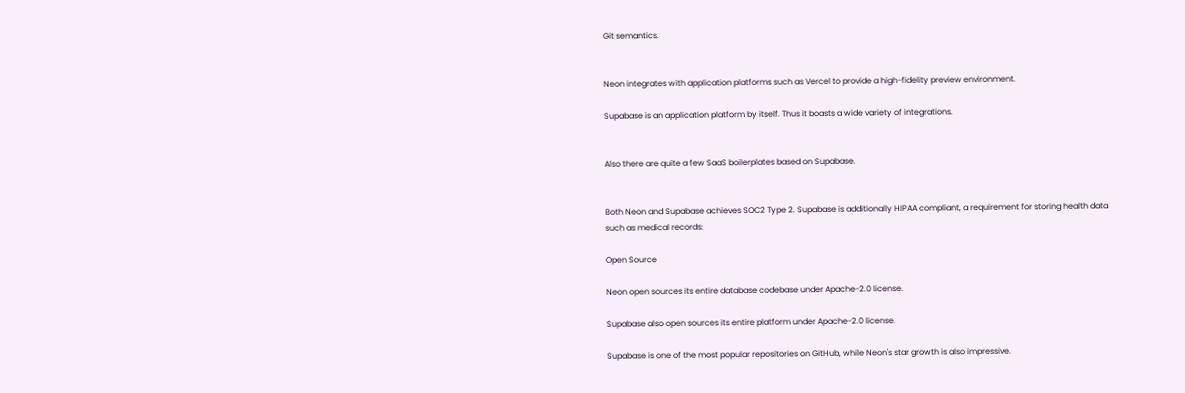Git semantics.


Neon integrates with application platforms such as Vercel to provide a high-fidelity preview environment.

Supabase is an application platform by itself. Thus it boasts a wide variety of integrations.


Also there are quite a few SaaS boilerplates based on Supabase.


Both Neon and Supabase achieves SOC2 Type 2. Supabase is additionally HIPAA compliant, a requirement for storing health data such as medical records:

Open Source

Neon open sources its entire database codebase under Apache-2.0 license.

Supabase also open sources its entire platform under Apache-2.0 license.

Supabase is one of the most popular repositories on GitHub, while Neon's star growth is also impressive.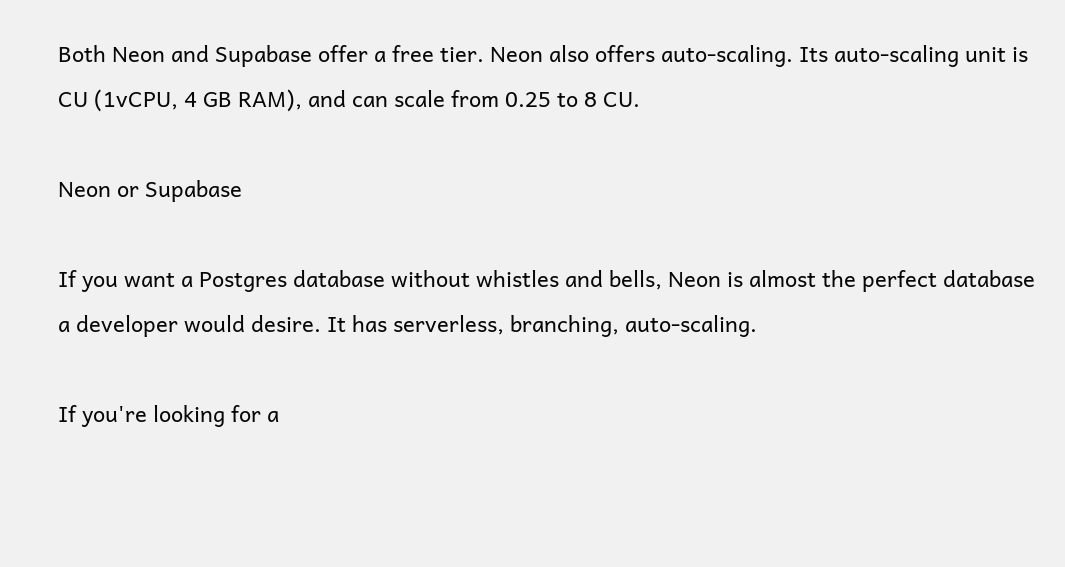Both Neon and Supabase offer a free tier. Neon also offers auto-scaling. Its auto-scaling unit is CU (1vCPU, 4 GB RAM), and can scale from 0.25 to 8 CU.

Neon or Supabase

If you want a Postgres database without whistles and bells, Neon is almost the perfect database a developer would desire. It has serverless, branching, auto-scaling.

If you're looking for a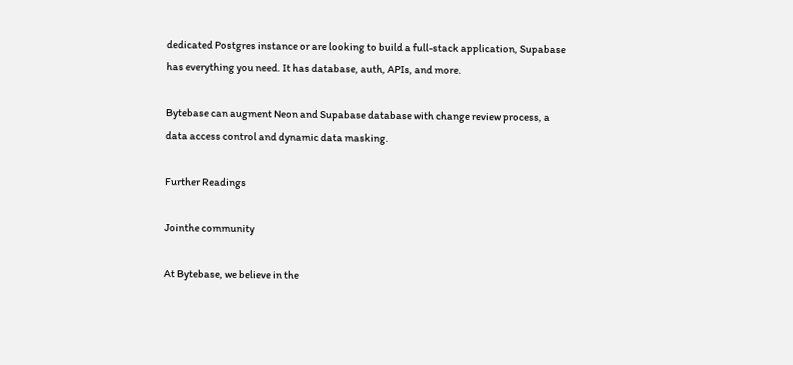dedicated Postgres instance or are looking to build a full-stack application, Supabase has everything you need. It has database, auth, APIs, and more.

Bytebase can augment Neon and Supabase database with change review process, a data access control and dynamic data masking.

Further Readings

Jointhe community

At Bytebase, we believe in the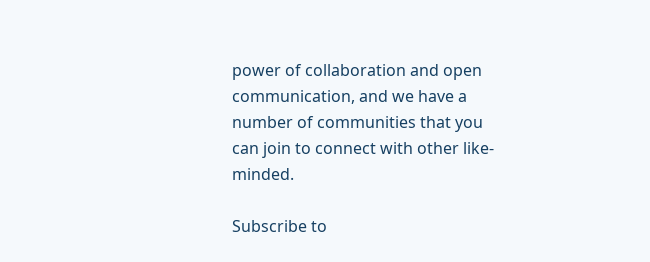power of collaboration and open communication, and we have a number of communities that you can join to connect with other like-minded.

Subscribe to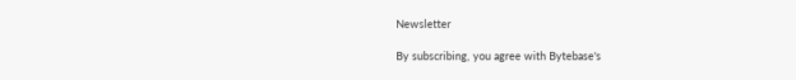Newsletter

By subscribing, you agree with Bytebase's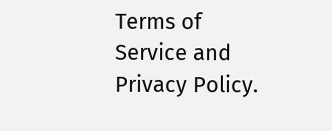Terms of Service and Privacy Policy.